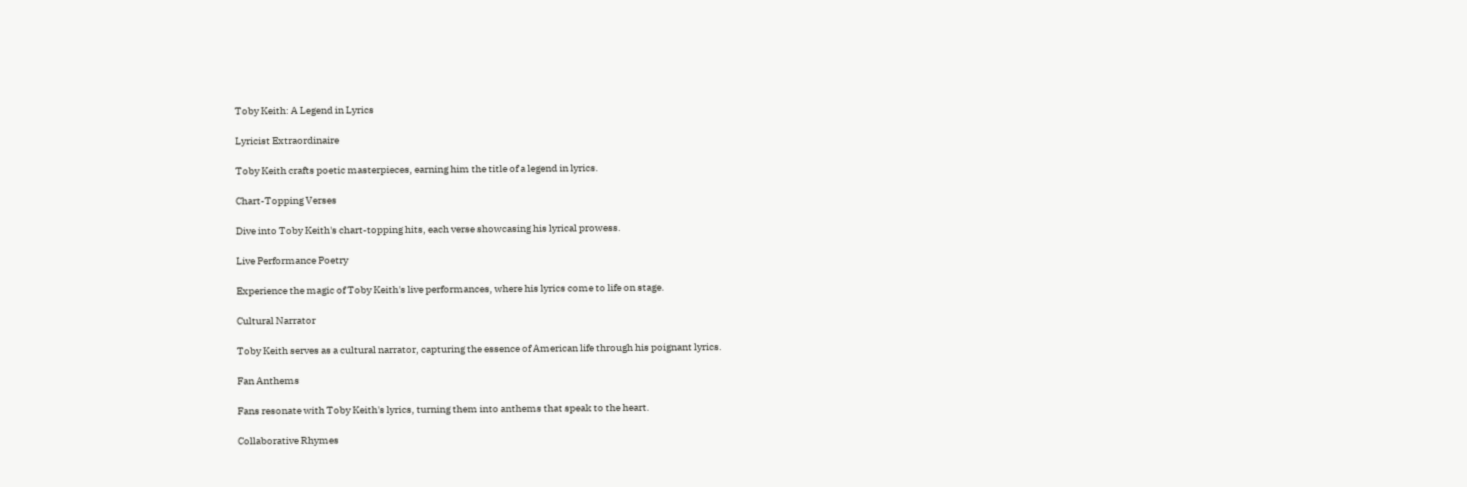Toby Keith: A Legend in Lyrics

Lyricist Extraordinaire

Toby Keith crafts poetic masterpieces, earning him the title of a legend in lyrics.

Chart-Topping Verses

Dive into Toby Keith's chart-topping hits, each verse showcasing his lyrical prowess.

Live Performance Poetry

Experience the magic of Toby Keith's live performances, where his lyrics come to life on stage.

Cultural Narrator

Toby Keith serves as a cultural narrator, capturing the essence of American life through his poignant lyrics.

Fan Anthems

Fans resonate with Toby Keith's lyrics, turning them into anthems that speak to the heart.

Collaborative Rhymes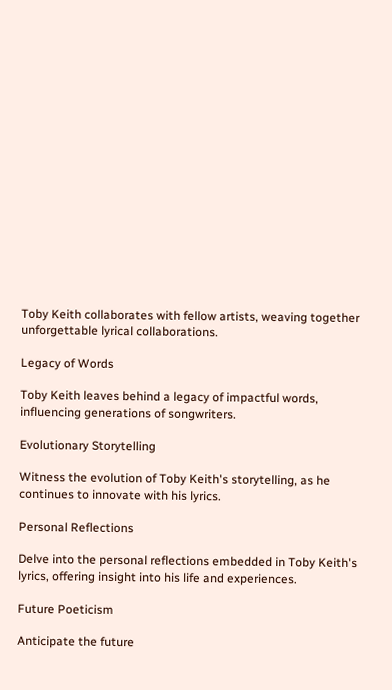Toby Keith collaborates with fellow artists, weaving together unforgettable lyrical collaborations.

Legacy of Words

Toby Keith leaves behind a legacy of impactful words, influencing generations of songwriters.

Evolutionary Storytelling

Witness the evolution of Toby Keith's storytelling, as he continues to innovate with his lyrics.

Personal Reflections

Delve into the personal reflections embedded in Toby Keith's lyrics, offering insight into his life and experiences.

Future Poeticism

Anticipate the future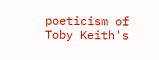poeticism of Toby Keith's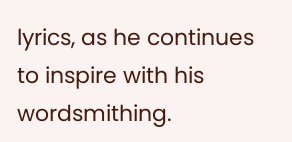lyrics, as he continues to inspire with his wordsmithing.